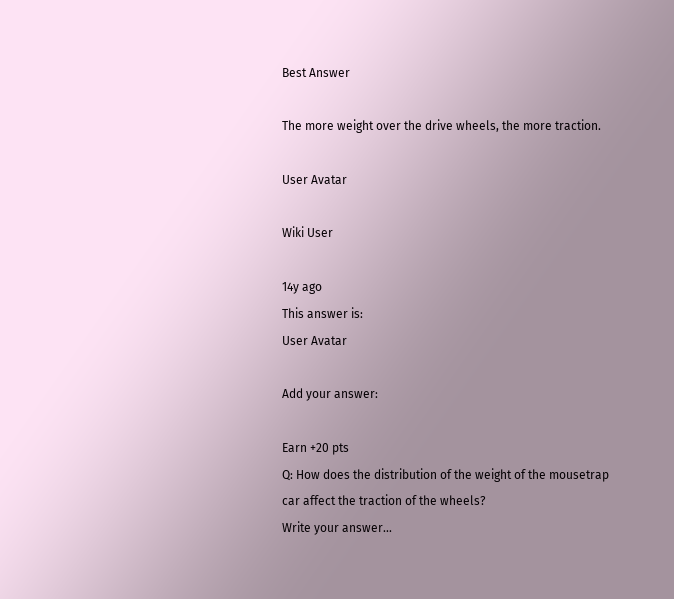Best Answer

The more weight over the drive wheels, the more traction.

User Avatar

Wiki User

14y ago
This answer is:
User Avatar

Add your answer:

Earn +20 pts
Q: How does the distribution of the weight of the mousetrap car affect the traction of the wheels?
Write your answer...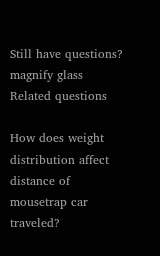Still have questions?
magnify glass
Related questions

How does weight distribution affect distance of mousetrap car traveled?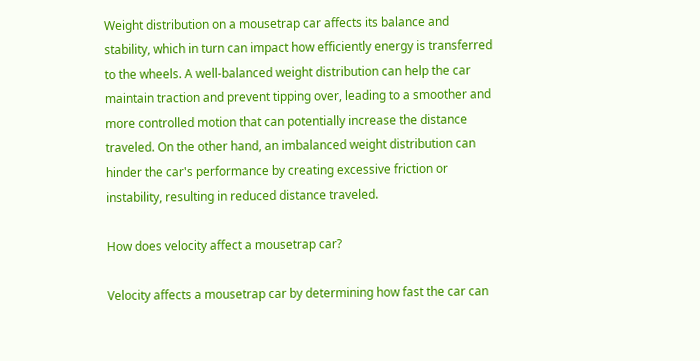Weight distribution on a mousetrap car affects its balance and stability, which in turn can impact how efficiently energy is transferred to the wheels. A well-balanced weight distribution can help the car maintain traction and prevent tipping over, leading to a smoother and more controlled motion that can potentially increase the distance traveled. On the other hand, an imbalanced weight distribution can hinder the car's performance by creating excessive friction or instability, resulting in reduced distance traveled.

How does velocity affect a mousetrap car?

Velocity affects a mousetrap car by determining how fast the car can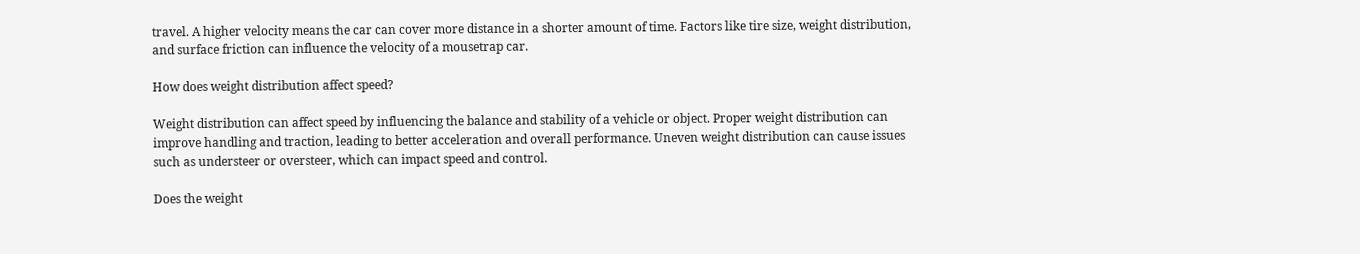travel. A higher velocity means the car can cover more distance in a shorter amount of time. Factors like tire size, weight distribution, and surface friction can influence the velocity of a mousetrap car.

How does weight distribution affect speed?

Weight distribution can affect speed by influencing the balance and stability of a vehicle or object. Proper weight distribution can improve handling and traction, leading to better acceleration and overall performance. Uneven weight distribution can cause issues such as understeer or oversteer, which can impact speed and control.

Does the weight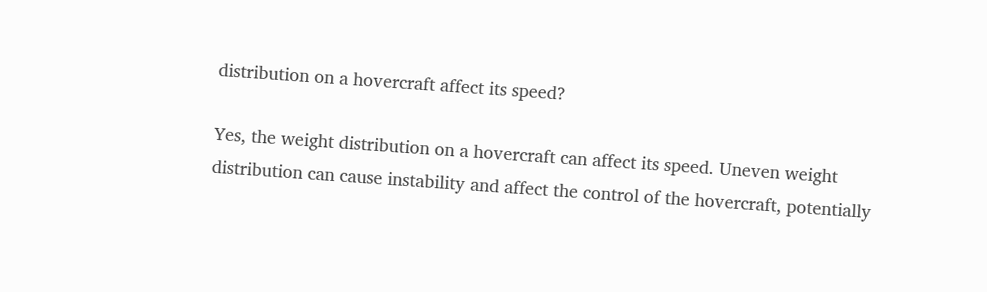distribution on a hovercraft affect its speed?

Yes, the weight distribution on a hovercraft can affect its speed. Uneven weight distribution can cause instability and affect the control of the hovercraft, potentially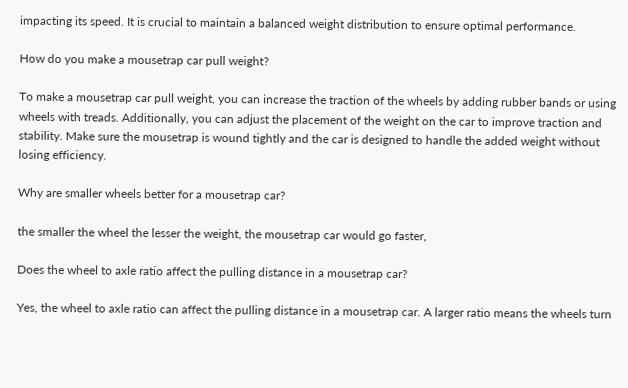impacting its speed. It is crucial to maintain a balanced weight distribution to ensure optimal performance.

How do you make a mousetrap car pull weight?

To make a mousetrap car pull weight, you can increase the traction of the wheels by adding rubber bands or using wheels with treads. Additionally, you can adjust the placement of the weight on the car to improve traction and stability. Make sure the mousetrap is wound tightly and the car is designed to handle the added weight without losing efficiency.

Why are smaller wheels better for a mousetrap car?

the smaller the wheel the lesser the weight, the mousetrap car would go faster,

Does the wheel to axle ratio affect the pulling distance in a mousetrap car?

Yes, the wheel to axle ratio can affect the pulling distance in a mousetrap car. A larger ratio means the wheels turn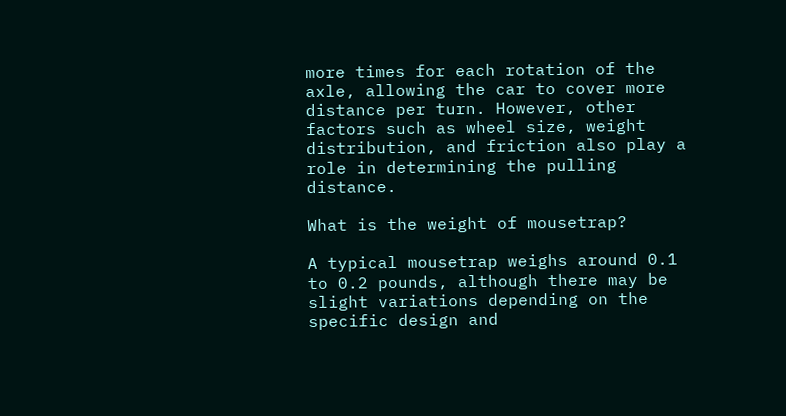more times for each rotation of the axle, allowing the car to cover more distance per turn. However, other factors such as wheel size, weight distribution, and friction also play a role in determining the pulling distance.

What is the weight of mousetrap?

A typical mousetrap weighs around 0.1 to 0.2 pounds, although there may be slight variations depending on the specific design and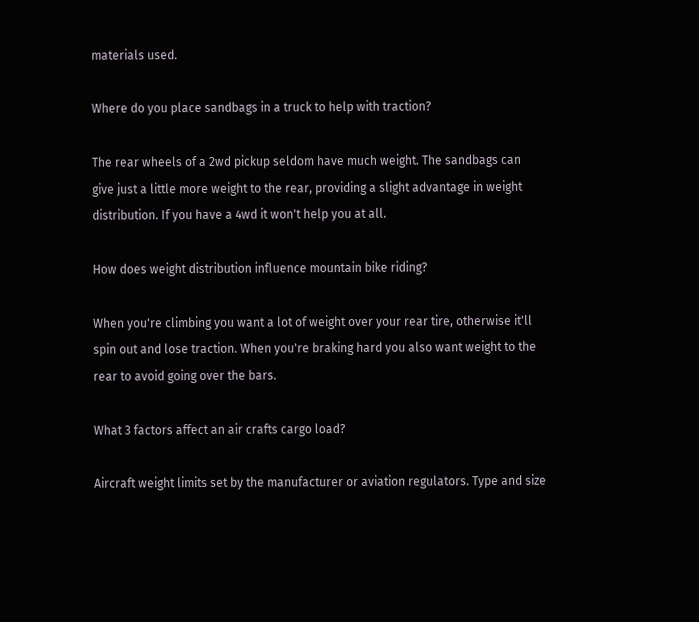materials used.

Where do you place sandbags in a truck to help with traction?

The rear wheels of a 2wd pickup seldom have much weight. The sandbags can give just a little more weight to the rear, providing a slight advantage in weight distribution. If you have a 4wd it won't help you at all.

How does weight distribution influence mountain bike riding?

When you're climbing you want a lot of weight over your rear tire, otherwise it'll spin out and lose traction. When you're braking hard you also want weight to the rear to avoid going over the bars.

What 3 factors affect an air crafts cargo load?

Aircraft weight limits set by the manufacturer or aviation regulators. Type and size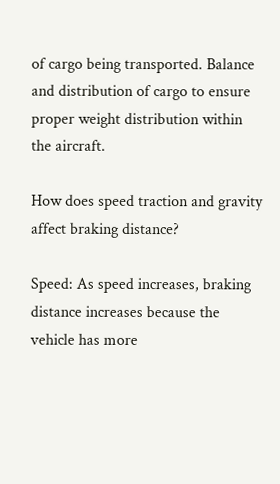of cargo being transported. Balance and distribution of cargo to ensure proper weight distribution within the aircraft.

How does speed traction and gravity affect braking distance?

Speed: As speed increases, braking distance increases because the vehicle has more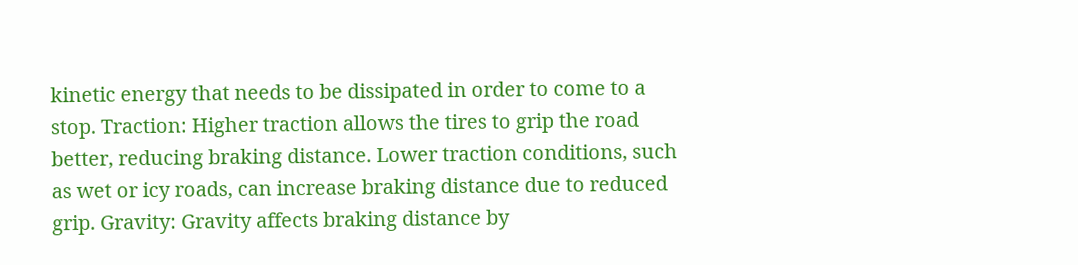kinetic energy that needs to be dissipated in order to come to a stop. Traction: Higher traction allows the tires to grip the road better, reducing braking distance. Lower traction conditions, such as wet or icy roads, can increase braking distance due to reduced grip. Gravity: Gravity affects braking distance by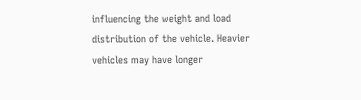influencing the weight and load distribution of the vehicle. Heavier vehicles may have longer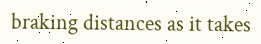braking distances as it takes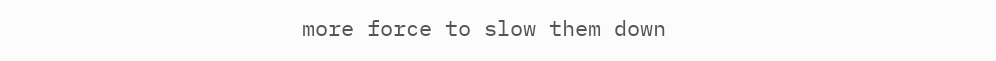more force to slow them down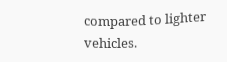compared to lighter vehicles.